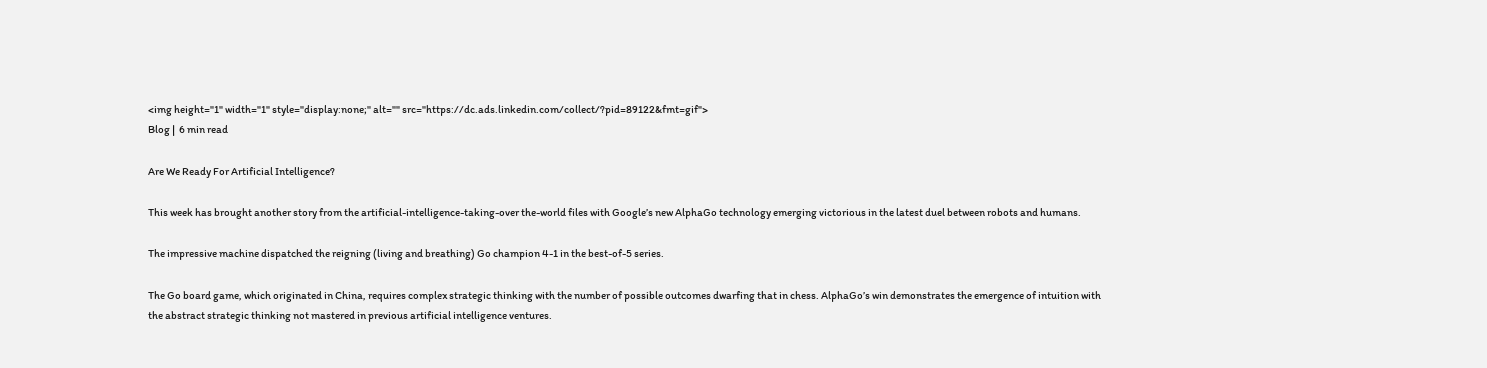<img height="1" width="1" style="display:none;" alt="" src="https://dc.ads.linkedin.com/collect/?pid=89122&fmt=gif">
Blog |  6 min read

Are We Ready For Artificial Intelligence?

This week has brought another story from the artificial-intelligence-taking-over the-world files with Google’s new AlphaGo technology emerging victorious in the latest duel between robots and humans.

The impressive machine dispatched the reigning (living and breathing) Go champion 4-1 in the best-of-5 series.

The Go board game, which originated in China, requires complex strategic thinking with the number of possible outcomes dwarfing that in chess. AlphaGo’s win demonstrates the emergence of intuition with the abstract strategic thinking not mastered in previous artificial intelligence ventures.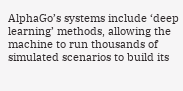AlphaGo’s systems include ‘deep learning’ methods, allowing the machine to run thousands of simulated scenarios to build its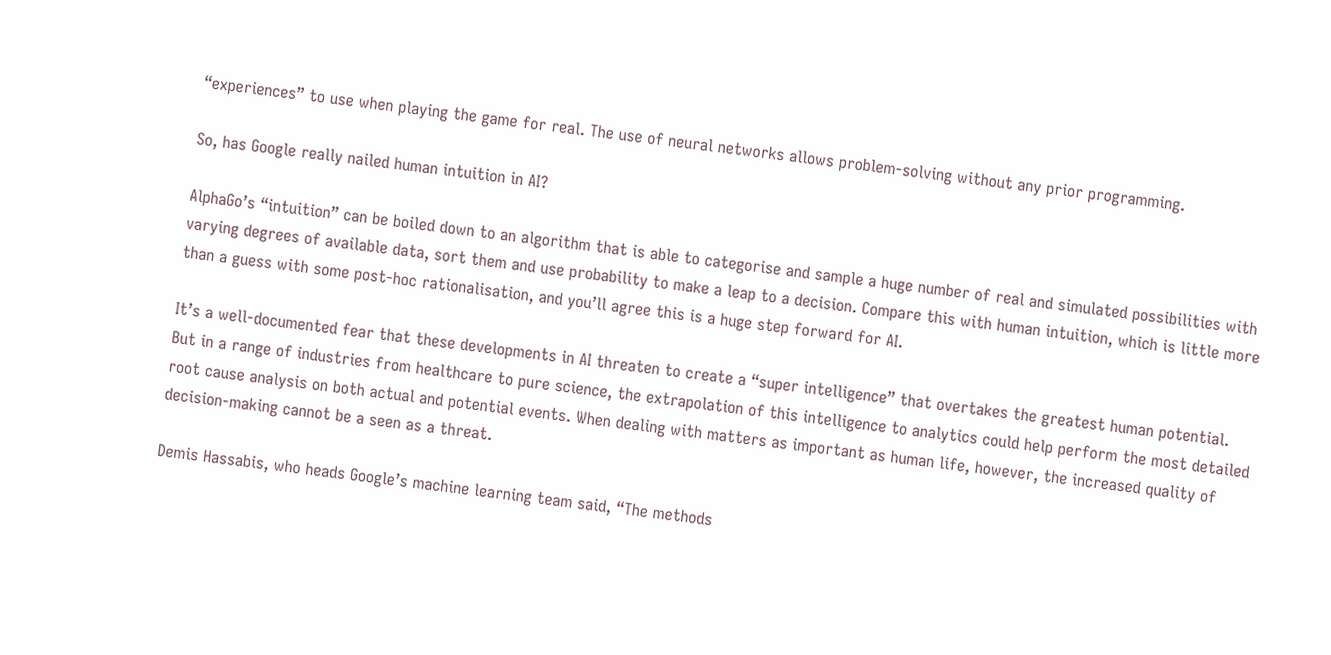“experiences” to use when playing the game for real. The use of neural networks allows problem-solving without any prior programming.

So, has Google really nailed human intuition in AI?

AlphaGo’s “intuition” can be boiled down to an algorithm that is able to categorise and sample a huge number of real and simulated possibilities with varying degrees of available data, sort them and use probability to make a leap to a decision. Compare this with human intuition, which is little more than a guess with some post-hoc rationalisation, and you’ll agree this is a huge step forward for AI.

It’s a well-documented fear that these developments in AI threaten to create a “super intelligence” that overtakes the greatest human potential. But in a range of industries from healthcare to pure science, the extrapolation of this intelligence to analytics could help perform the most detailed root cause analysis on both actual and potential events. When dealing with matters as important as human life, however, the increased quality of decision-making cannot be a seen as a threat.

Demis Hassabis, who heads Google’s machine learning team said, “The methods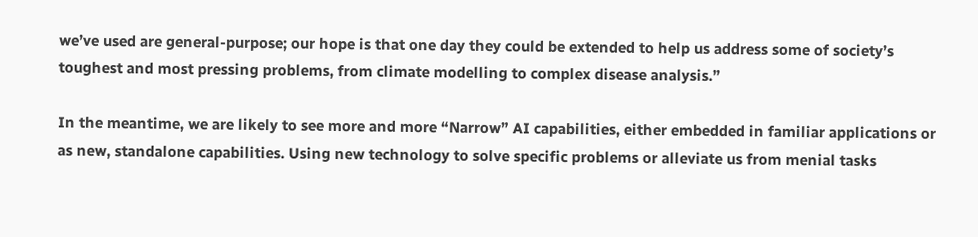we’ve used are general-purpose; our hope is that one day they could be extended to help us address some of society’s toughest and most pressing problems, from climate modelling to complex disease analysis.”

In the meantime, we are likely to see more and more “Narrow” AI capabilities, either embedded in familiar applications or as new, standalone capabilities. Using new technology to solve specific problems or alleviate us from menial tasks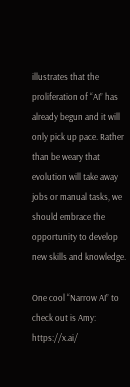illustrates that the proliferation of “AI” has already begun and it will only pick up pace. Rather than be weary that evolution will take away jobs or manual tasks, we should embrace the opportunity to develop new skills and knowledge.

One cool “Narrow AI” to check out is Amy: https://x.ai/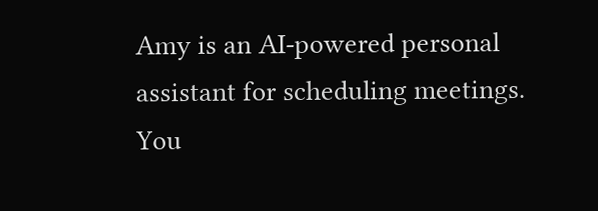Amy is an AI-powered personal assistant for scheduling meetings. You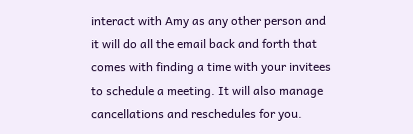interact with Amy as any other person and it will do all the email back and forth that comes with finding a time with your invitees to schedule a meeting. It will also manage cancellations and reschedules for you.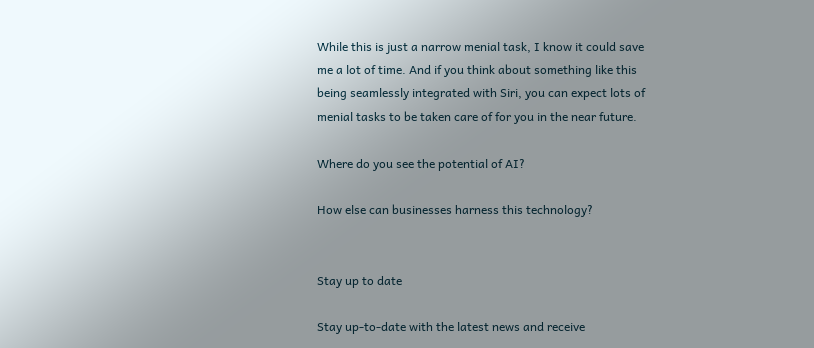While this is just a narrow menial task, I know it could save me a lot of time. And if you think about something like this being seamlessly integrated with Siri, you can expect lots of menial tasks to be taken care of for you in the near future.

Where do you see the potential of AI?

How else can businesses harness this technology?


Stay up to date

Stay up-to-date with the latest news and receive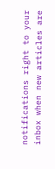notifications right to your inbox when new articles are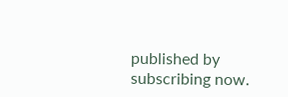published by subscribing now.